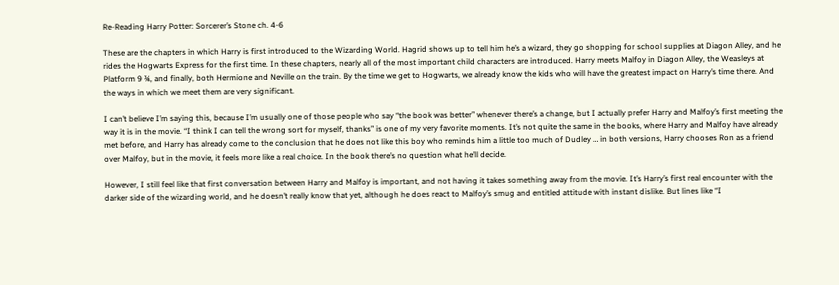Re-Reading Harry Potter: Sorcerer’s Stone ch. 4-6

These are the chapters in which Harry is first introduced to the Wizarding World. Hagrid shows up to tell him he’s a wizard, they go shopping for school supplies at Diagon Alley, and he rides the Hogwarts Express for the first time. In these chapters, nearly all of the most important child characters are introduced. Harry meets Malfoy in Diagon Alley, the Weasleys at Platform 9 ¾, and finally, both Hermione and Neville on the train. By the time we get to Hogwarts, we already know the kids who will have the greatest impact on Harry’s time there. And the ways in which we meet them are very significant.

I can’t believe I’m saying this, because I’m usually one of those people who say “the book was better” whenever there’s a change, but I actually prefer Harry and Malfoy’s first meeting the way it is in the movie. “I think I can tell the wrong sort for myself, thanks” is one of my very favorite moments. It’s not quite the same in the books, where Harry and Malfoy have already met before, and Harry has already come to the conclusion that he does not like this boy who reminds him a little too much of Dudley … in both versions, Harry chooses Ron as a friend over Malfoy, but in the movie, it feels more like a real choice. In the book there’s no question what he’ll decide.

However, I still feel like that first conversation between Harry and Malfoy is important, and not having it takes something away from the movie. It’s Harry’s first real encounter with the darker side of the wizarding world, and he doesn’t really know that yet, although he does react to Malfoy’s smug and entitled attitude with instant dislike. But lines like “I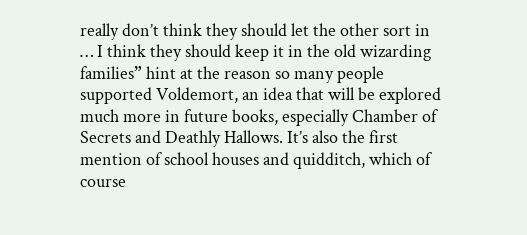really don’t think they should let the other sort in … I think they should keep it in the old wizarding families” hint at the reason so many people supported Voldemort, an idea that will be explored much more in future books, especially Chamber of Secrets and Deathly Hallows. It’s also the first mention of school houses and quidditch, which of course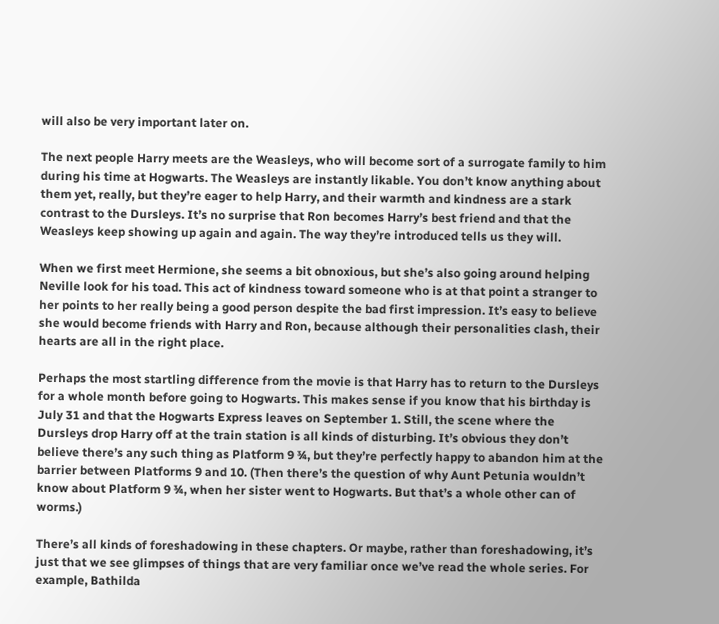will also be very important later on.

The next people Harry meets are the Weasleys, who will become sort of a surrogate family to him during his time at Hogwarts. The Weasleys are instantly likable. You don’t know anything about them yet, really, but they’re eager to help Harry, and their warmth and kindness are a stark contrast to the Dursleys. It’s no surprise that Ron becomes Harry’s best friend and that the Weasleys keep showing up again and again. The way they’re introduced tells us they will.

When we first meet Hermione, she seems a bit obnoxious, but she’s also going around helping Neville look for his toad. This act of kindness toward someone who is at that point a stranger to her points to her really being a good person despite the bad first impression. It’s easy to believe she would become friends with Harry and Ron, because although their personalities clash, their hearts are all in the right place.

Perhaps the most startling difference from the movie is that Harry has to return to the Dursleys for a whole month before going to Hogwarts. This makes sense if you know that his birthday is July 31 and that the Hogwarts Express leaves on September 1. Still, the scene where the Dursleys drop Harry off at the train station is all kinds of disturbing. It’s obvious they don’t believe there’s any such thing as Platform 9 ¾, but they’re perfectly happy to abandon him at the barrier between Platforms 9 and 10. (Then there’s the question of why Aunt Petunia wouldn’t know about Platform 9 ¾, when her sister went to Hogwarts. But that’s a whole other can of worms.)

There’s all kinds of foreshadowing in these chapters. Or maybe, rather than foreshadowing, it’s just that we see glimpses of things that are very familiar once we’ve read the whole series. For example, Bathilda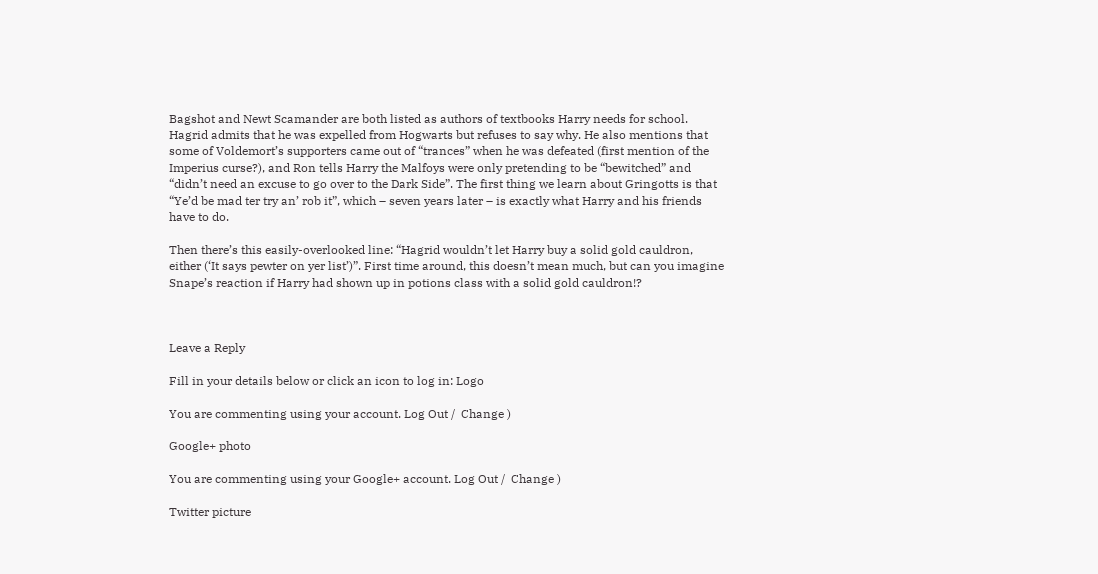Bagshot and Newt Scamander are both listed as authors of textbooks Harry needs for school. Hagrid admits that he was expelled from Hogwarts but refuses to say why. He also mentions that some of Voldemort’s supporters came out of “trances” when he was defeated (first mention of the Imperius curse?), and Ron tells Harry the Malfoys were only pretending to be “bewitched” and “didn’t need an excuse to go over to the Dark Side”. The first thing we learn about Gringotts is that “Ye’d be mad ter try an’ rob it”, which – seven years later – is exactly what Harry and his friends have to do.

Then there’s this easily-overlooked line: “Hagrid wouldn’t let Harry buy a solid gold cauldron, either (‘It says pewter on yer list’)”. First time around, this doesn’t mean much, but can you imagine Snape’s reaction if Harry had shown up in potions class with a solid gold cauldron!?



Leave a Reply

Fill in your details below or click an icon to log in: Logo

You are commenting using your account. Log Out /  Change )

Google+ photo

You are commenting using your Google+ account. Log Out /  Change )

Twitter picture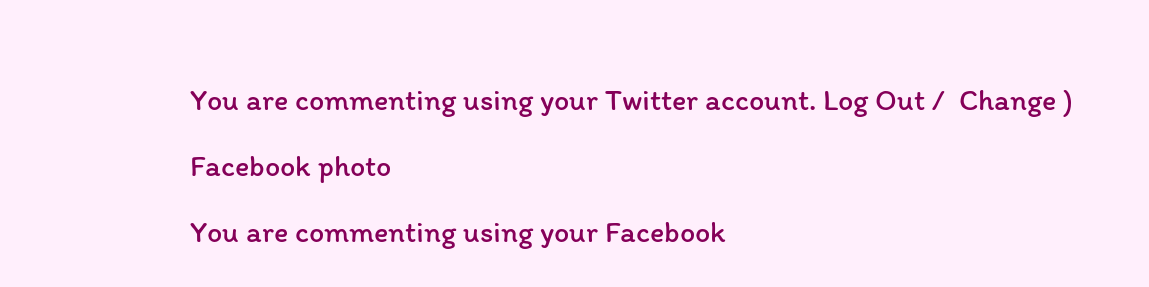You are commenting using your Twitter account. Log Out /  Change )

Facebook photo

You are commenting using your Facebook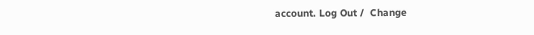account. Log Out /  Change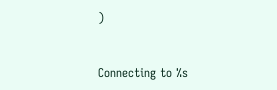)


Connecting to %s